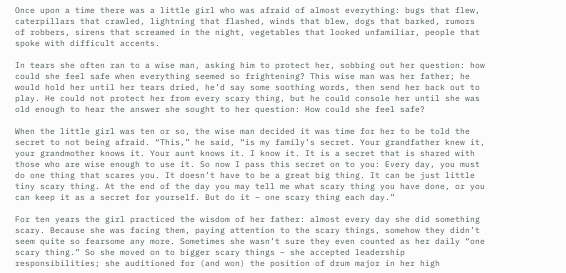Once upon a time there was a little girl who was afraid of almost everything: bugs that flew, caterpillars that crawled, lightning that flashed, winds that blew, dogs that barked, rumors of robbers, sirens that screamed in the night, vegetables that looked unfamiliar, people that spoke with difficult accents.

In tears she often ran to a wise man, asking him to protect her, sobbing out her question: how could she feel safe when everything seemed so frightening? This wise man was her father; he would hold her until her tears dried, he’d say some soothing words, then send her back out to play. He could not protect her from every scary thing, but he could console her until she was old enough to hear the answer she sought to her question: How could she feel safe?

When the little girl was ten or so, the wise man decided it was time for her to be told the secret to not being afraid. “This,” he said, “is my family’s secret. Your grandfather knew it, your grandmother knows it. Your aunt knows it. I know it. It is a secret that is shared with those who are wise enough to use it. So now I pass this secret on to you: Every day, you must do one thing that scares you. It doesn’t have to be a great big thing. It can be just little tiny scary thing. At the end of the day you may tell me what scary thing you have done, or you can keep it as a secret for yourself. But do it – one scary thing each day.”

For ten years the girl practiced the wisdom of her father: almost every day she did something scary. Because she was facing them, paying attention to the scary things, somehow they didn’t seem quite so fearsome any more. Sometimes she wasn’t sure they even counted as her daily “one scary thing.” So she moved on to bigger scary things – she accepted leadership responsibilities; she auditioned for (and won) the position of drum major in her high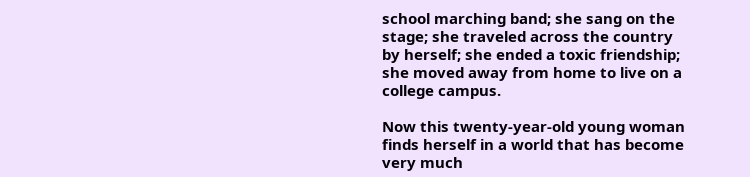school marching band; she sang on the stage; she traveled across the country by herself; she ended a toxic friendship; she moved away from home to live on a college campus.

Now this twenty-year-old young woman finds herself in a world that has become very much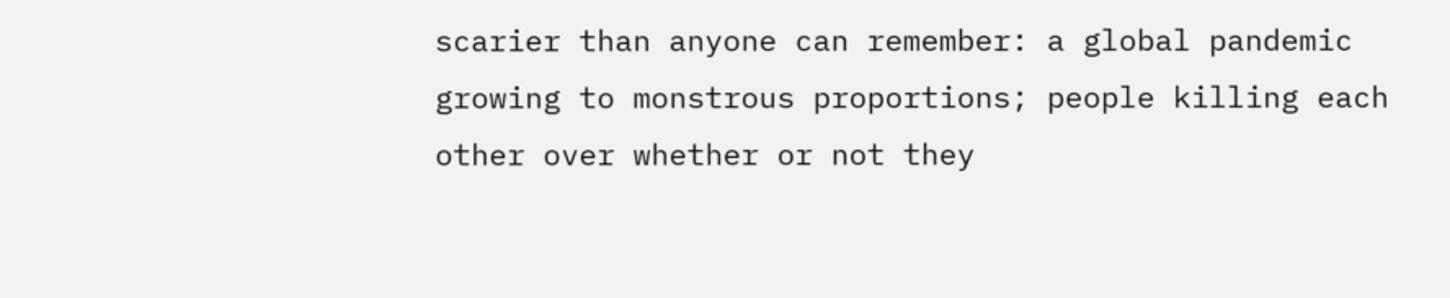scarier than anyone can remember: a global pandemic growing to monstrous proportions; people killing each other over whether or not they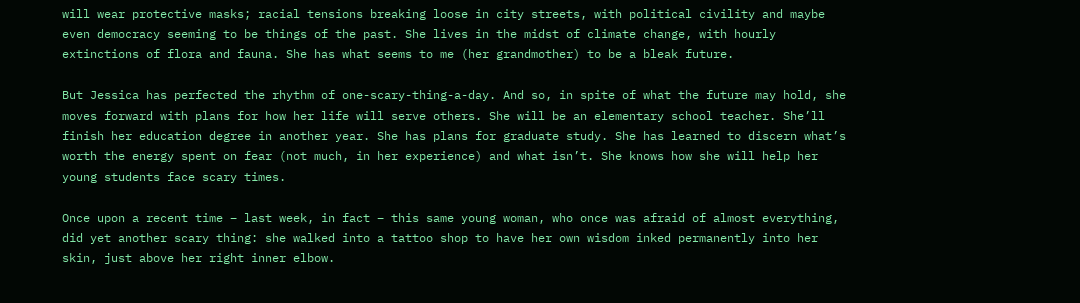will wear protective masks; racial tensions breaking loose in city streets, with political civility and maybe even democracy seeming to be things of the past. She lives in the midst of climate change, with hourly extinctions of flora and fauna. She has what seems to me (her grandmother) to be a bleak future.

But Jessica has perfected the rhythm of one-scary-thing-a-day. And so, in spite of what the future may hold, she moves forward with plans for how her life will serve others. She will be an elementary school teacher. She’ll finish her education degree in another year. She has plans for graduate study. She has learned to discern what’s worth the energy spent on fear (not much, in her experience) and what isn’t. She knows how she will help her young students face scary times.

Once upon a recent time – last week, in fact – this same young woman, who once was afraid of almost everything, did yet another scary thing: she walked into a tattoo shop to have her own wisdom inked permanently into her skin, just above her right inner elbow.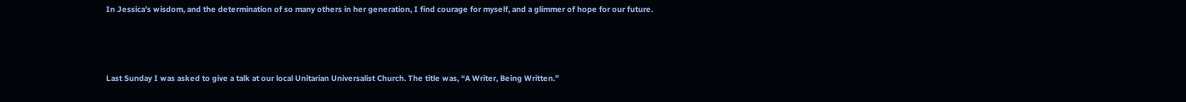In Jessica’s wisdom, and the determination of so many others in her generation, I find courage for myself, and a glimmer of hope for our future.



Last Sunday I was asked to give a talk at our local Unitarian Universalist Church. The title was, “A Writer, Being Written.”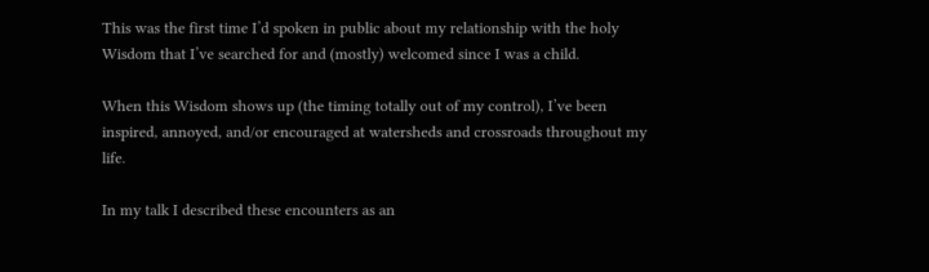This was the first time I’d spoken in public about my relationship with the holy Wisdom that I’ve searched for and (mostly) welcomed since I was a child.

When this Wisdom shows up (the timing totally out of my control), I’ve been inspired, annoyed, and/or encouraged at watersheds and crossroads throughout my life.

In my talk I described these encounters as an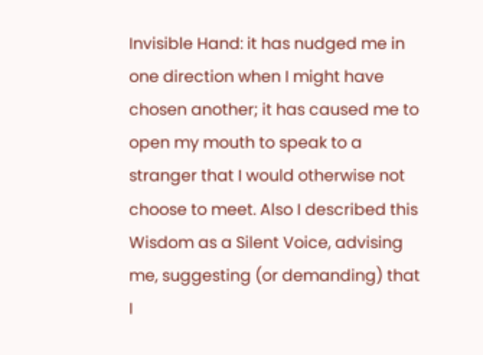Invisible Hand: it has nudged me in one direction when I might have chosen another; it has caused me to open my mouth to speak to a stranger that I would otherwise not choose to meet. Also I described this Wisdom as a Silent Voice, advising me, suggesting (or demanding) that I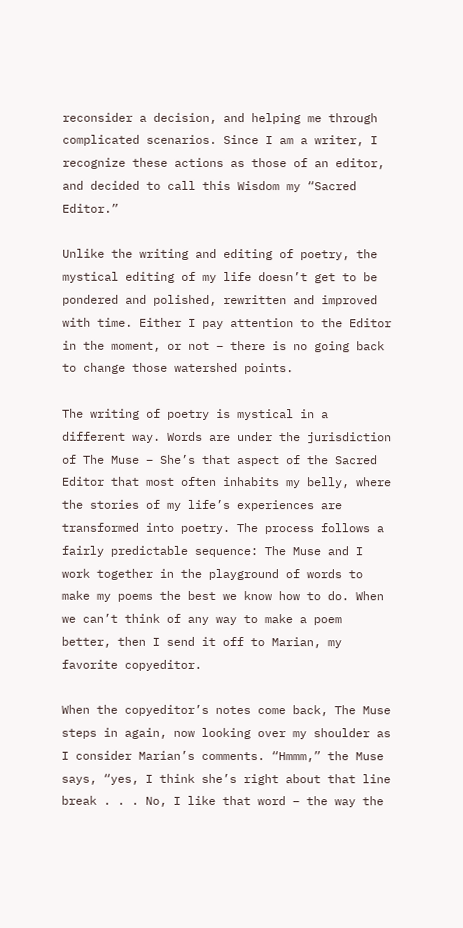reconsider a decision, and helping me through complicated scenarios. Since I am a writer, I recognize these actions as those of an editor, and decided to call this Wisdom my “Sacred Editor.”

Unlike the writing and editing of poetry, the mystical editing of my life doesn’t get to be pondered and polished, rewritten and improved with time. Either I pay attention to the Editor in the moment, or not – there is no going back to change those watershed points.

The writing of poetry is mystical in a different way. Words are under the jurisdiction of The Muse – She’s that aspect of the Sacred Editor that most often inhabits my belly, where the stories of my life’s experiences are transformed into poetry. The process follows a fairly predictable sequence: The Muse and I work together in the playground of words to make my poems the best we know how to do. When we can’t think of any way to make a poem better, then I send it off to Marian, my favorite copyeditor.

When the copyeditor’s notes come back, The Muse steps in again, now looking over my shoulder as I consider Marian’s comments. “Hmmm,” the Muse says, “yes, I think she’s right about that line break . . . No, I like that word – the way the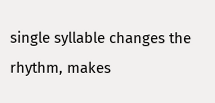single syllable changes the rhythm, makes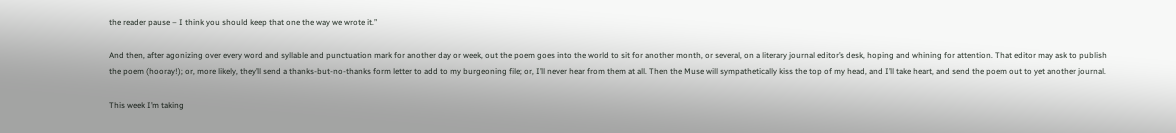the reader pause – I think you should keep that one the way we wrote it.”

And then, after agonizing over every word and syllable and punctuation mark for another day or week, out the poem goes into the world to sit for another month, or several, on a literary journal editor’s desk, hoping and whining for attention. That editor may ask to publish the poem (hooray!); or, more likely, they’ll send a thanks-but-no-thanks form letter to add to my burgeoning file; or, I’ll never hear from them at all. Then the Muse will sympathetically kiss the top of my head, and I’ll take heart, and send the poem out to yet another journal.

This week I’m taking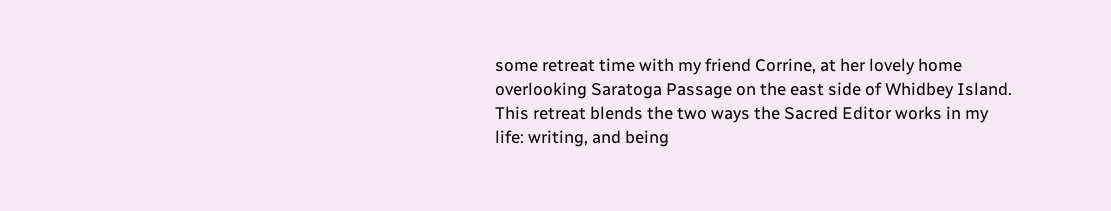some retreat time with my friend Corrine, at her lovely home overlooking Saratoga Passage on the east side of Whidbey Island. This retreat blends the two ways the Sacred Editor works in my life: writing, and being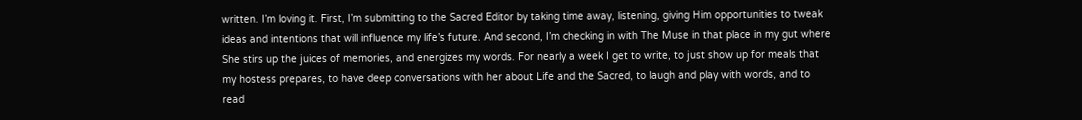written. I’m loving it. First, I’m submitting to the Sacred Editor by taking time away, listening, giving Him opportunities to tweak ideas and intentions that will influence my life’s future. And second, I’m checking in with The Muse in that place in my gut where She stirs up the juices of memories, and energizes my words. For nearly a week I get to write, to just show up for meals that my hostess prepares, to have deep conversations with her about Life and the Sacred, to laugh and play with words, and to read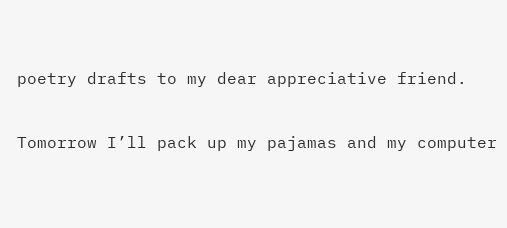poetry drafts to my dear appreciative friend.

Tomorrow I’ll pack up my pajamas and my computer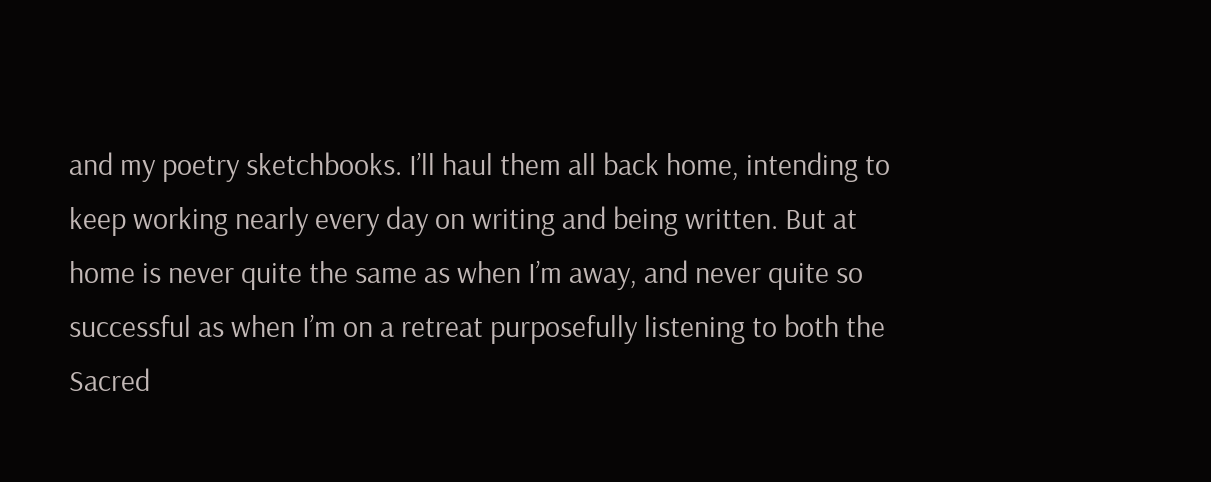and my poetry sketchbooks. I’ll haul them all back home, intending to keep working nearly every day on writing and being written. But at home is never quite the same as when I’m away, and never quite so successful as when I’m on a retreat purposefully listening to both the Sacred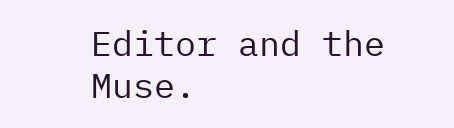Editor and the Muse.